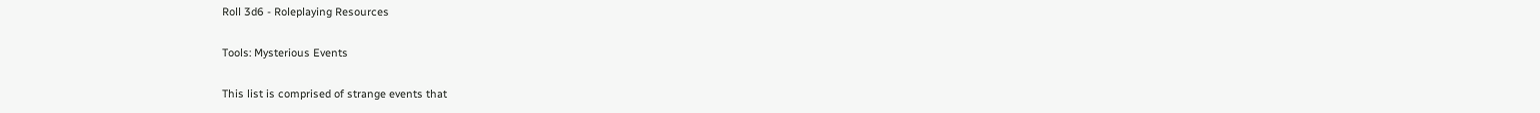Roll 3d6 - Roleplaying Resources

Tools: Mysterious Events

This list is comprised of strange events that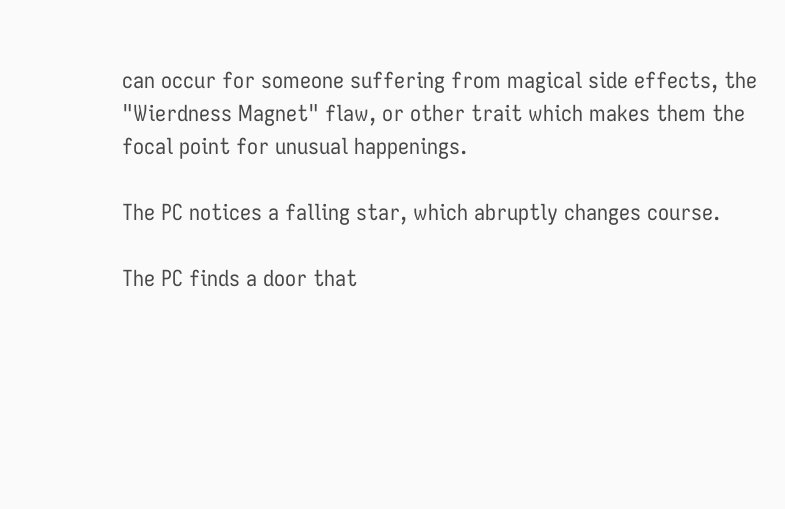can occur for someone suffering from magical side effects, the "Wierdness Magnet" flaw, or other trait which makes them the focal point for unusual happenings.

The PC notices a falling star, which abruptly changes course.

The PC finds a door that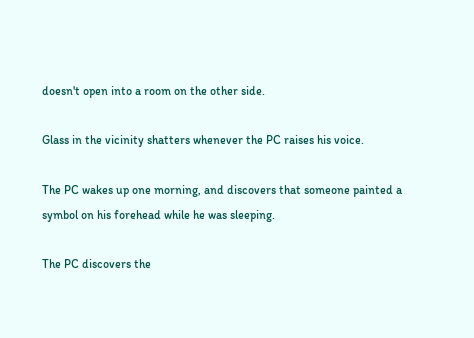doesn't open into a room on the other side.

Glass in the vicinity shatters whenever the PC raises his voice.

The PC wakes up one morning, and discovers that someone painted a symbol on his forehead while he was sleeping.

The PC discovers the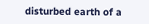disturbed earth of a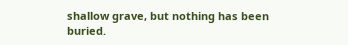shallow grave, but nothing has been buried.